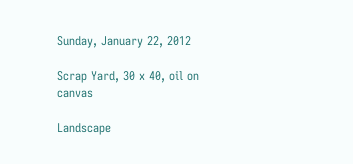Sunday, January 22, 2012

Scrap Yard, 30 x 40, oil on canvas

Landscape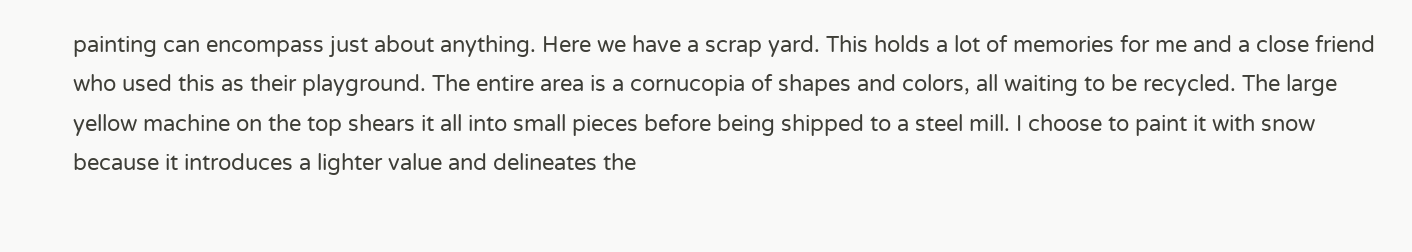painting can encompass just about anything. Here we have a scrap yard. This holds a lot of memories for me and a close friend who used this as their playground. The entire area is a cornucopia of shapes and colors, all waiting to be recycled. The large yellow machine on the top shears it all into small pieces before being shipped to a steel mill. I choose to paint it with snow because it introduces a lighter value and delineates the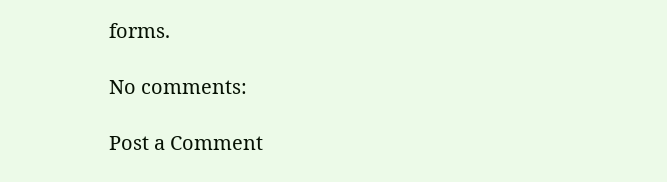forms.

No comments:

Post a Comment